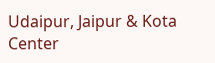Udaipur, Jaipur & Kota Center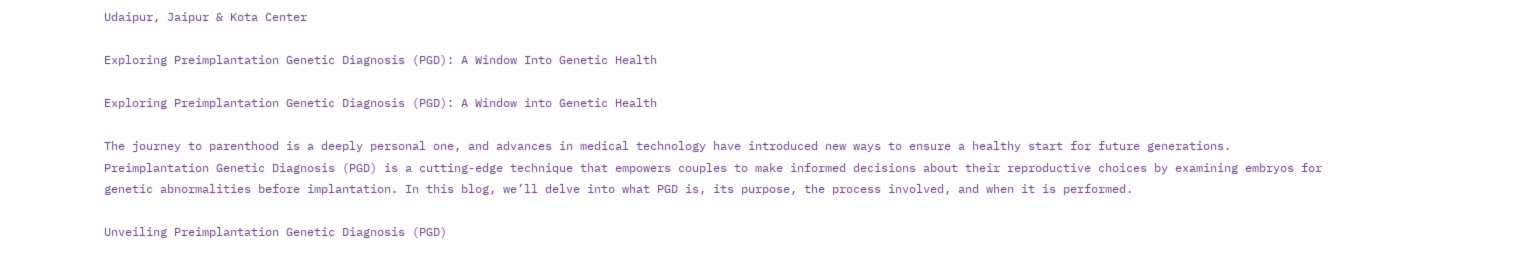Udaipur, Jaipur & Kota Center

Exploring Preimplantation Genetic Diagnosis (PGD): A Window Into Genetic Health

Exploring Preimplantation Genetic Diagnosis (PGD): A Window into Genetic Health

The journey to parenthood is a deeply personal one, and advances in medical technology have introduced new ways to ensure a healthy start for future generations. Preimplantation Genetic Diagnosis (PGD) is a cutting-edge technique that empowers couples to make informed decisions about their reproductive choices by examining embryos for genetic abnormalities before implantation. In this blog, we’ll delve into what PGD is, its purpose, the process involved, and when it is performed.

Unveiling Preimplantation Genetic Diagnosis (PGD)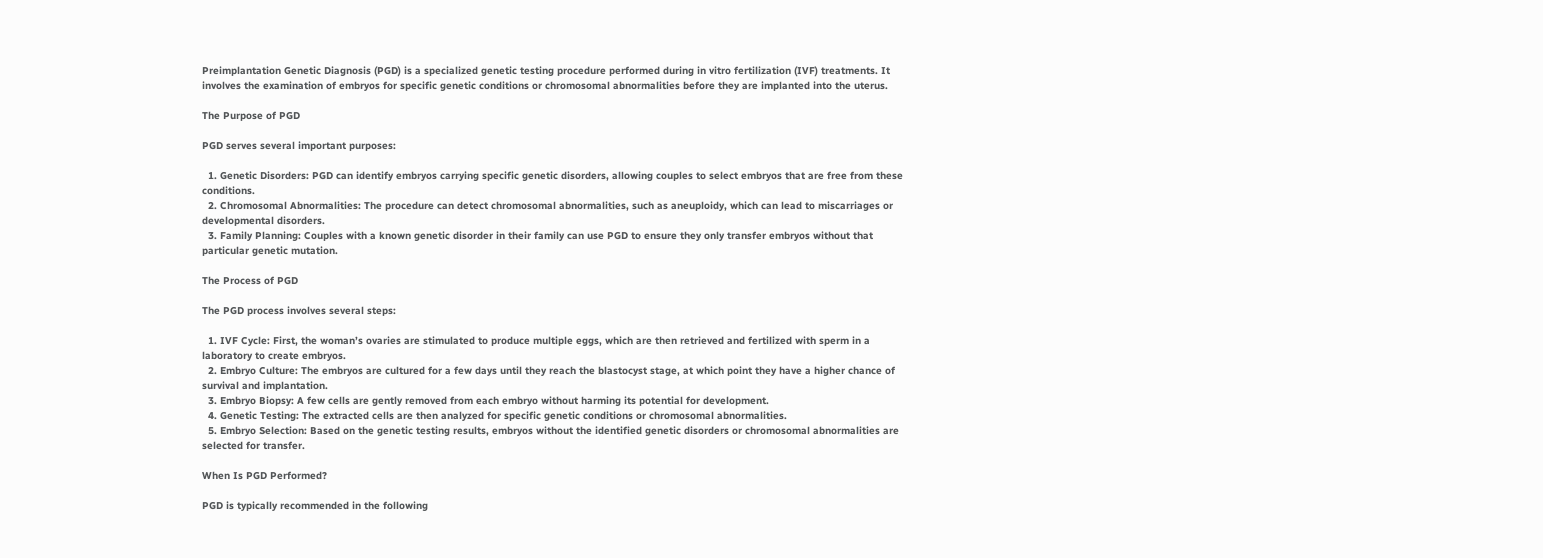Preimplantation Genetic Diagnosis (PGD) is a specialized genetic testing procedure performed during in vitro fertilization (IVF) treatments. It involves the examination of embryos for specific genetic conditions or chromosomal abnormalities before they are implanted into the uterus.

The Purpose of PGD

PGD serves several important purposes:

  1. Genetic Disorders: PGD can identify embryos carrying specific genetic disorders, allowing couples to select embryos that are free from these conditions.
  2. Chromosomal Abnormalities: The procedure can detect chromosomal abnormalities, such as aneuploidy, which can lead to miscarriages or developmental disorders.
  3. Family Planning: Couples with a known genetic disorder in their family can use PGD to ensure they only transfer embryos without that particular genetic mutation.

The Process of PGD

The PGD process involves several steps:

  1. IVF Cycle: First, the woman’s ovaries are stimulated to produce multiple eggs, which are then retrieved and fertilized with sperm in a laboratory to create embryos.
  2. Embryo Culture: The embryos are cultured for a few days until they reach the blastocyst stage, at which point they have a higher chance of survival and implantation.
  3. Embryo Biopsy: A few cells are gently removed from each embryo without harming its potential for development.
  4. Genetic Testing: The extracted cells are then analyzed for specific genetic conditions or chromosomal abnormalities.
  5. Embryo Selection: Based on the genetic testing results, embryos without the identified genetic disorders or chromosomal abnormalities are selected for transfer.

When Is PGD Performed?

PGD is typically recommended in the following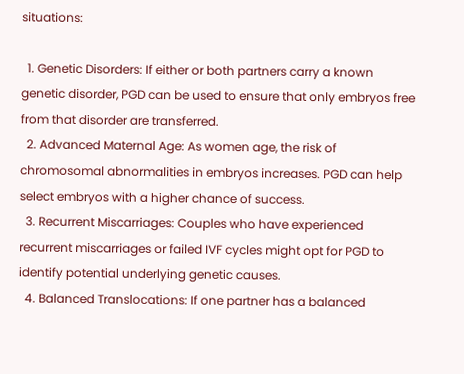situations:

  1. Genetic Disorders: If either or both partners carry a known genetic disorder, PGD can be used to ensure that only embryos free from that disorder are transferred.
  2. Advanced Maternal Age: As women age, the risk of chromosomal abnormalities in embryos increases. PGD can help select embryos with a higher chance of success.
  3. Recurrent Miscarriages: Couples who have experienced recurrent miscarriages or failed IVF cycles might opt for PGD to identify potential underlying genetic causes.
  4. Balanced Translocations: If one partner has a balanced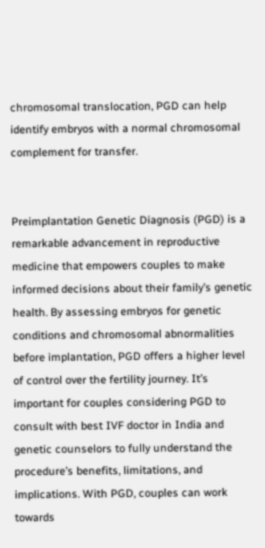chromosomal translocation, PGD can help identify embryos with a normal chromosomal complement for transfer.


Preimplantation Genetic Diagnosis (PGD) is a remarkable advancement in reproductive medicine that empowers couples to make informed decisions about their family’s genetic health. By assessing embryos for genetic conditions and chromosomal abnormalities before implantation, PGD offers a higher level of control over the fertility journey. It’s important for couples considering PGD to consult with best IVF doctor in India and genetic counselors to fully understand the procedure’s benefits, limitations, and implications. With PGD, couples can work towards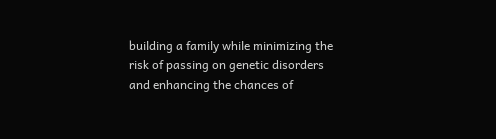building a family while minimizing the risk of passing on genetic disorders and enhancing the chances of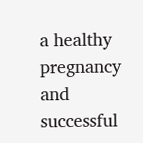a healthy pregnancy and successful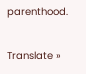parenthood.

Translate »